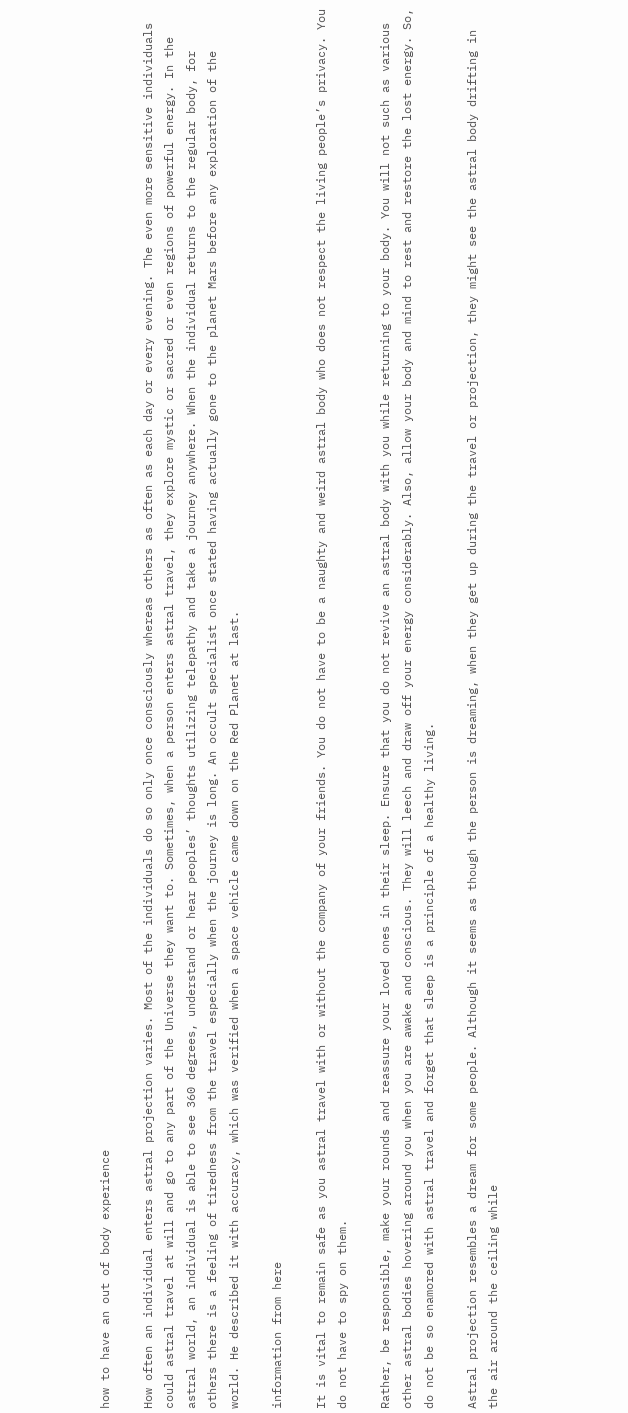how to have an out of body experience

How often an individual enters astral projection varies. Most of the individuals do so only once consciously whereas others as often as each day or every evening. The even more sensitive individuals could astral travel at will and go to any part of the Universe they want to. Sometimes, when a person enters astral travel, they explore mystic or sacred or even regions of powerful energy. In the astral world, an individual is able to see 360 degrees, understand or hear peoples’ thoughts utilizing telepathy and take a journey anywhere. When the individual returns to the regular body, for others there is a feeling of tiredness from the travel especially when the journey is long. An occult specialist once stated having actually gone to the planet Mars before any exploration of the world. He described it with accuracy, which was verified when a space vehicle came down on the Red Planet at last.

information from here

It is vital to remain safe as you astral travel with or without the company of your friends. You do not have to be a naughty and weird astral body who does not respect the living people’s privacy. You do not have to spy on them.

Rather, be responsible, make your rounds and reassure your loved ones in their sleep. Ensure that you do not revive an astral body with you while returning to your body. You will not such as various other astral bodies hovering around you when you are awake and conscious. They will leech and draw off your energy considerably. Also, allow your body and mind to rest and restore the lost energy. So, do not be so enamored with astral travel and forget that sleep is a principle of a healthy living.

Astral projection resembles a dream for some people. Although it seems as though the person is dreaming, when they get up during the travel or projection, they might see the astral body drifting in the air around the ceiling while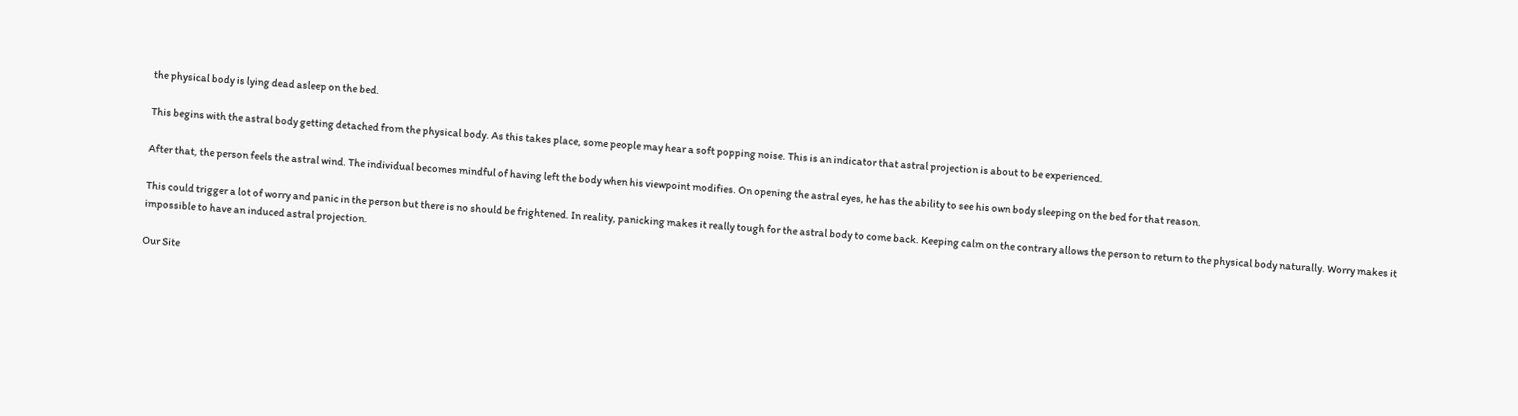the physical body is lying dead asleep on the bed.

This begins with the astral body getting detached from the physical body. As this takes place, some people may hear a soft popping noise. This is an indicator that astral projection is about to be experienced.

After that, the person feels the astral wind. The individual becomes mindful of having left the body when his viewpoint modifies. On opening the astral eyes, he has the ability to see his own body sleeping on the bed for that reason.

This could trigger a lot of worry and panic in the person but there is no should be frightened. In reality, panicking makes it really tough for the astral body to come back. Keeping calm on the contrary allows the person to return to the physical body naturally. Worry makes it impossible to have an induced astral projection.

Our Site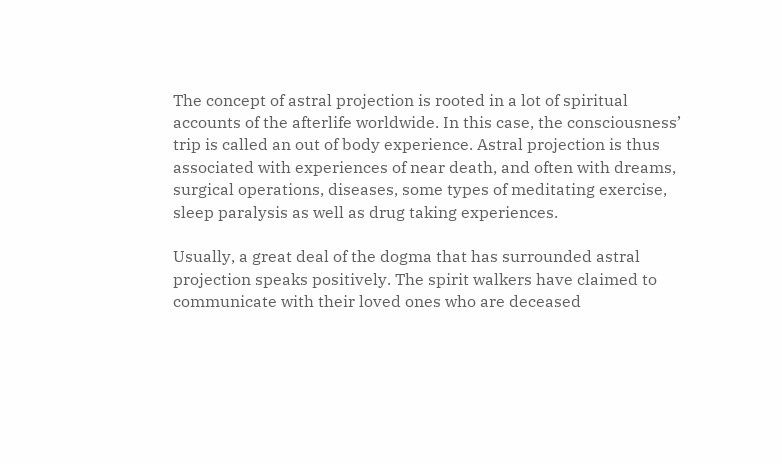The concept of astral projection is rooted in a lot of spiritual accounts of the afterlife worldwide. In this case, the consciousness’ trip is called an out of body experience. Astral projection is thus associated with experiences of near death, and often with dreams, surgical operations, diseases, some types of meditating exercise, sleep paralysis as well as drug taking experiences.

Usually, a great deal of the dogma that has surrounded astral projection speaks positively. The spirit walkers have claimed to communicate with their loved ones who are deceased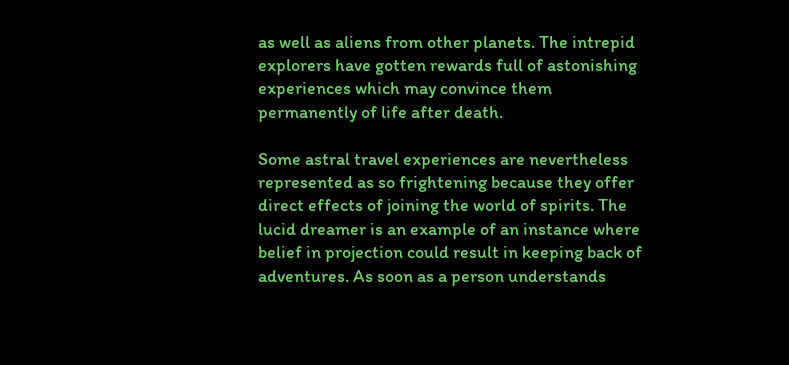as well as aliens from other planets. The intrepid explorers have gotten rewards full of astonishing experiences which may convince them permanently of life after death.

Some astral travel experiences are nevertheless represented as so frightening because they offer direct effects of joining the world of spirits. The lucid dreamer is an example of an instance where belief in projection could result in keeping back of adventures. As soon as a person understands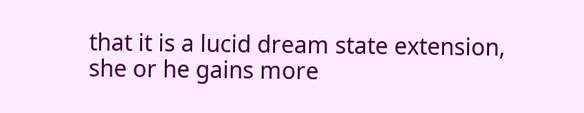that it is a lucid dream state extension, she or he gains more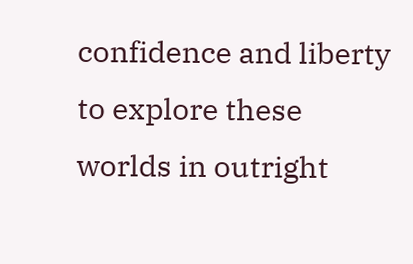confidence and liberty to explore these worlds in outright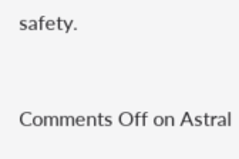safety.


Comments Off on Astral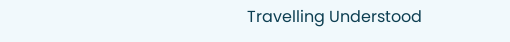Travelling Understood